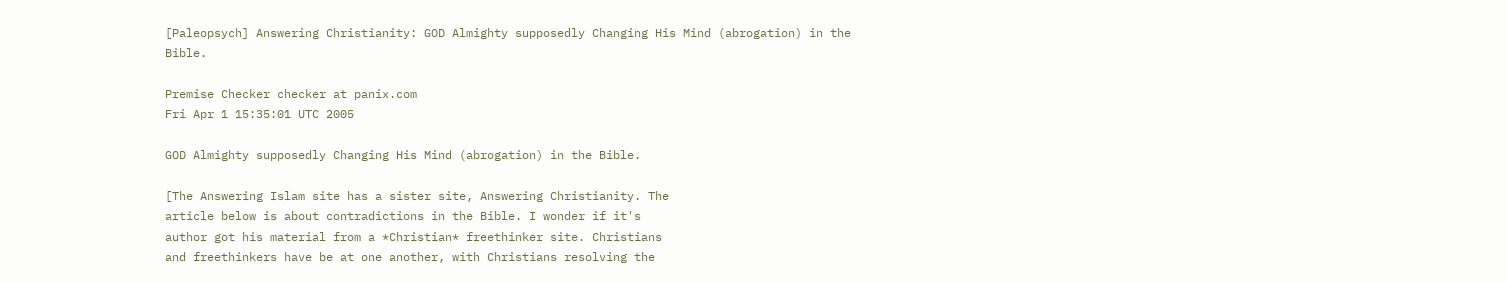[Paleopsych] Answering Christianity: GOD Almighty supposedly Changing His Mind (abrogation) in the Bible.

Premise Checker checker at panix.com
Fri Apr 1 15:35:01 UTC 2005

GOD Almighty supposedly Changing His Mind (abrogation) in the Bible.

[The Answering Islam site has a sister site, Answering Christianity. The
article below is about contradictions in the Bible. I wonder if it's
author got his material from a *Christian* freethinker site. Christians
and freethinkers have be at one another, with Christians resolving the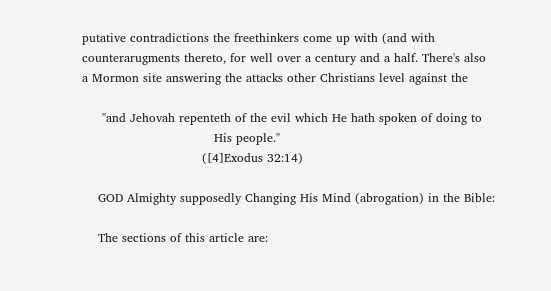putative contradictions the freethinkers come up with (and with
counterarugments thereto, for well over a century and a half. There's also
a Mormon site answering the attacks other Christians level against the

     "and Jehovah repenteth of the evil which He hath spoken of doing to
                                 His people."
                              ([4]Exodus 32:14)

    GOD Almighty supposedly Changing His Mind (abrogation) in the Bible:

    The sections of this article are: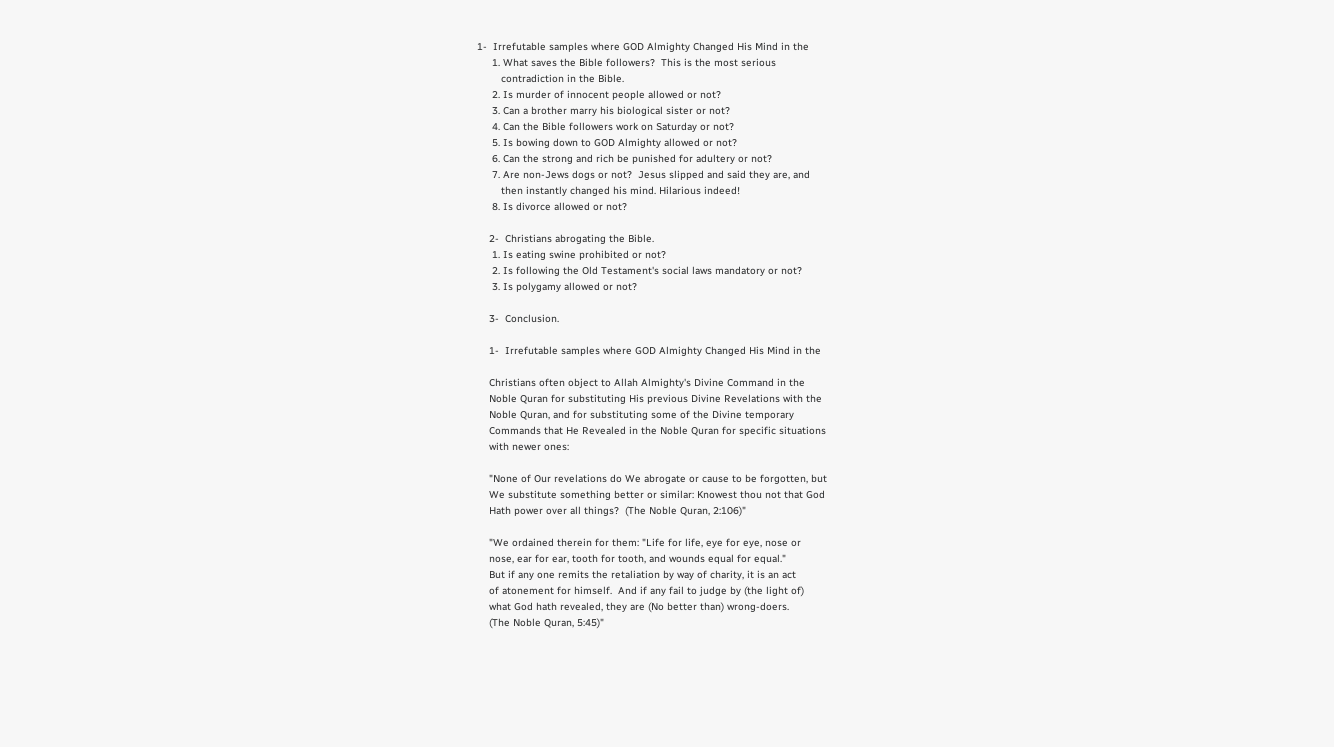1-  Irrefutable samples where GOD Almighty Changed His Mind in the
     1. What saves the Bible followers?  This is the most serious
        contradiction in the Bible.
     2. Is murder of innocent people allowed or not?
     3. Can a brother marry his biological sister or not?
     4. Can the Bible followers work on Saturday or not?
     5. Is bowing down to GOD Almighty allowed or not?
     6. Can the strong and rich be punished for adultery or not?
     7. Are non-Jews dogs or not?  Jesus slipped and said they are, and
        then instantly changed his mind. Hilarious indeed!
     8. Is divorce allowed or not?

    2-  Christians abrogating the Bible.
     1. Is eating swine prohibited or not?
     2. Is following the Old Testament's social laws mandatory or not?
     3. Is polygamy allowed or not?

    3-  Conclusion.

    1-  Irrefutable samples where GOD Almighty Changed His Mind in the

    Christians often object to Allah Almighty's Divine Command in the
    Noble Quran for substituting His previous Divine Revelations with the
    Noble Quran, and for substituting some of the Divine temporary
    Commands that He Revealed in the Noble Quran for specific situations
    with newer ones:

    "None of Our revelations do We abrogate or cause to be forgotten, but
    We substitute something better or similar: Knowest thou not that God
    Hath power over all things?  (The Noble Quran, 2:106)"

    "We ordained therein for them: "Life for life, eye for eye, nose or
    nose, ear for ear, tooth for tooth, and wounds equal for equal."
    But if any one remits the retaliation by way of charity, it is an act
    of atonement for himself.  And if any fail to judge by (the light of)
    what God hath revealed, they are (No better than) wrong-doers.
    (The Noble Quran, 5:45)"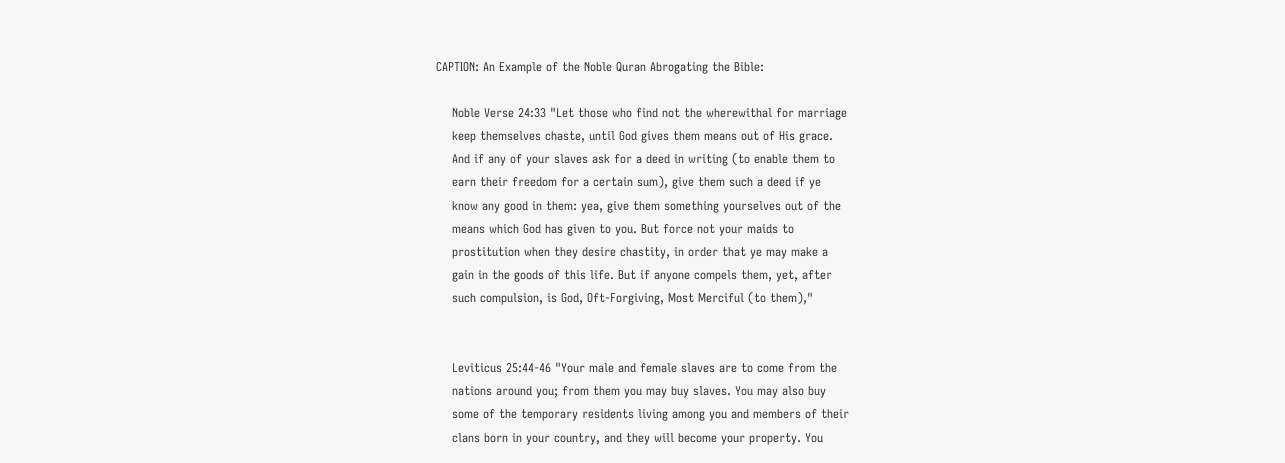CAPTION: An Example of the Noble Quran Abrogating the Bible:

    Noble Verse 24:33 "Let those who find not the wherewithal for marriage
    keep themselves chaste, until God gives them means out of His grace.
    And if any of your slaves ask for a deed in writing (to enable them to
    earn their freedom for a certain sum), give them such a deed if ye
    know any good in them: yea, give them something yourselves out of the
    means which God has given to you. But force not your maids to
    prostitution when they desire chastity, in order that ye may make a
    gain in the goods of this life. But if anyone compels them, yet, after
    such compulsion, is God, Oft-Forgiving, Most Merciful (to them),"


    Leviticus 25:44-46 "Your male and female slaves are to come from the
    nations around you; from them you may buy slaves. You may also buy
    some of the temporary residents living among you and members of their
    clans born in your country, and they will become your property. You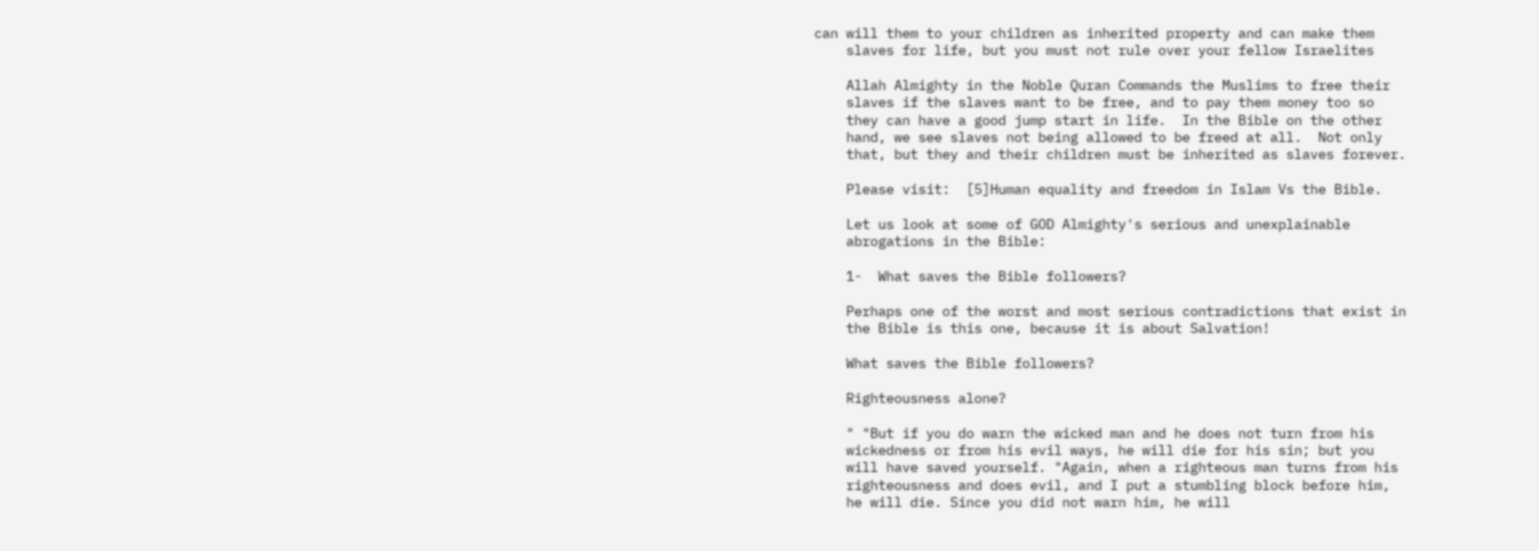can will them to your children as inherited property and can make them
    slaves for life, but you must not rule over your fellow Israelites

    Allah Almighty in the Noble Quran Commands the Muslims to free their
    slaves if the slaves want to be free, and to pay them money too so
    they can have a good jump start in life.  In the Bible on the other
    hand, we see slaves not being allowed to be freed at all.  Not only
    that, but they and their children must be inherited as slaves forever.

    Please visit:  [5]Human equality and freedom in Islam Vs the Bible.

    Let us look at some of GOD Almighty's serious and unexplainable
    abrogations in the Bible:

    1-  What saves the Bible followers?

    Perhaps one of the worst and most serious contradictions that exist in
    the Bible is this one, because it is about Salvation!

    What saves the Bible followers?

    Righteousness alone?

    " "But if you do warn the wicked man and he does not turn from his
    wickedness or from his evil ways, he will die for his sin; but you
    will have saved yourself. "Again, when a righteous man turns from his
    righteousness and does evil, and I put a stumbling block before him,
    he will die. Since you did not warn him, he will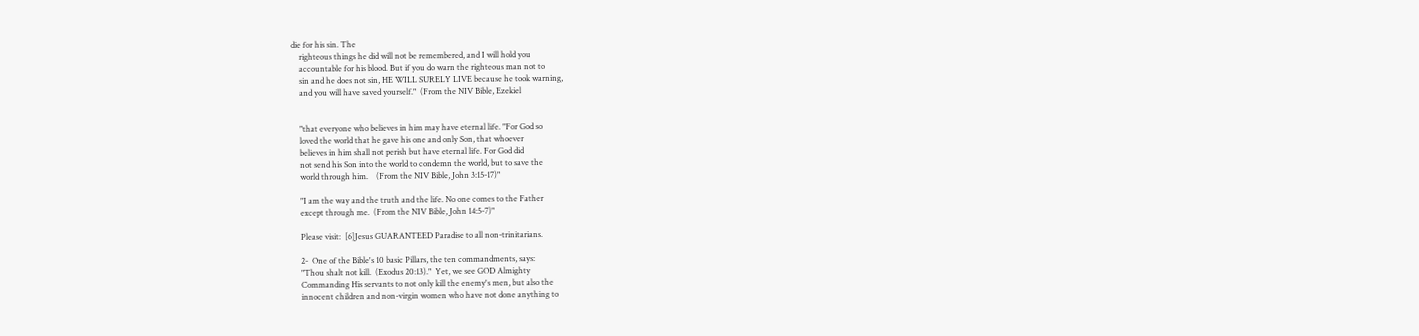die for his sin. The
    righteous things he did will not be remembered, and I will hold you
    accountable for his blood. But if you do warn the righteous man not to
    sin and he does not sin, HE WILL SURELY LIVE because he took warning,
    and you will have saved yourself."  (From the NIV Bible, Ezekiel


    "that everyone who believes in him may have eternal life. "For God so
    loved the world that he gave his one and only Son, that whoever
    believes in him shall not perish but have eternal life. For God did
    not send his Son into the world to condemn the world, but to save the
    world through him.    (From the NIV Bible, John 3:15-17)"

    "I am the way and the truth and the life. No one comes to the Father
    except through me.  (From the NIV Bible, John 14:5-7)"

    Please visit:  [6]Jesus GUARANTEED Paradise to all non-trinitarians.

    2-  One of the Bible's 10 basic Pillars, the ten commandments, says:
    "Thou shalt not kill.  (Exodus 20:13)."  Yet, we see GOD Almighty
    Commanding His servants to not only kill the enemy's men, but also the
    innocent children and non-virgin women who have not done anything to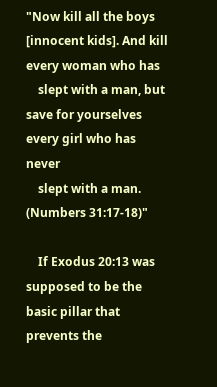"Now kill all the boys [innocent kids]. And kill every woman who has
    slept with a man, but save for yourselves every girl who has never
    slept with a man.  (Numbers 31:17-18)"

    If Exodus 20:13 was supposed to be the basic pillar that prevents the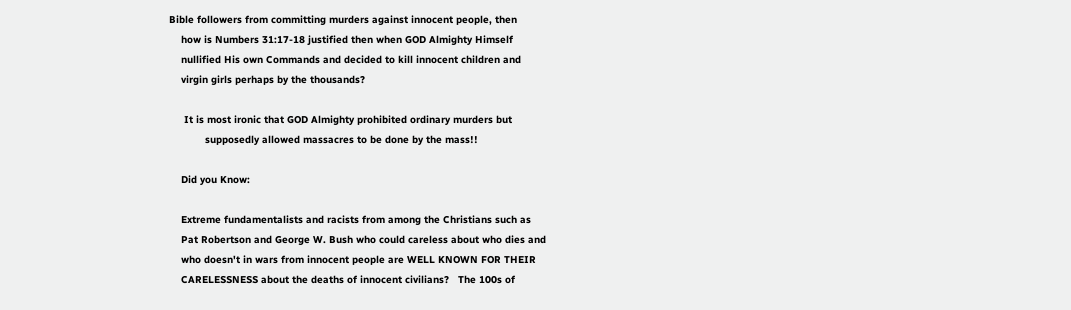Bible followers from committing murders against innocent people, then
    how is Numbers 31:17-18 justified then when GOD Almighty Himself
    nullified His own Commands and decided to kill innocent children and
    virgin girls perhaps by the thousands?

     It is most ironic that GOD Almighty prohibited ordinary murders but
            supposedly allowed massacres to be done by the mass!!

    Did you Know:

    Extreme fundamentalists and racists from among the Christians such as
    Pat Robertson and George W. Bush who could careless about who dies and
    who doesn't in wars from innocent people are WELL KNOWN FOR THEIR
    CARELESSNESS about the deaths of innocent civilians?   The 100s of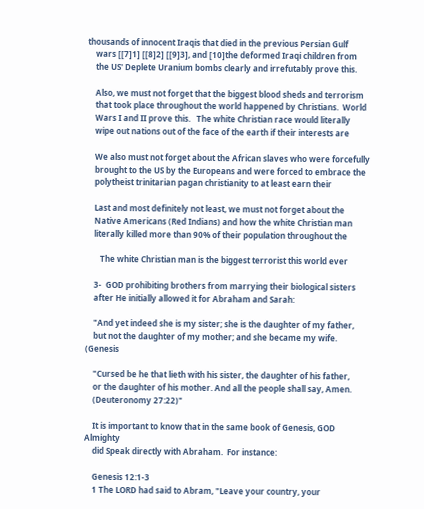thousands of innocent Iraqis that died in the previous Persian Gulf
    wars [[7]1] [[8]2] [[9]3], and [10]the deformed Iraqi children from
    the US' Deplete Uranium bombs clearly and irrefutably prove this.

    Also, we must not forget that the biggest blood sheds and terrorism
    that took place throughout the world happened by Christians.  World
    Wars I and II prove this.   The white Christian race would literally
    wipe out nations out of the face of the earth if their interests are

    We also must not forget about the African slaves who were forcefully
    brought to the US by the Europeans and were forced to embrace the
    polytheist trinitarian pagan christianity to at least earn their

    Last and most definitely not least, we must not forget about the
    Native Americans (Red Indians) and how the white Christian man
    literally killed more than 90% of their population throughout the

       The white Christian man is the biggest terrorist this world ever

    3-  GOD prohibiting brothers from marrying their biological sisters
    after He initially allowed it for Abraham and Sarah:

    "And yet indeed she is my sister; she is the daughter of my father,
    but not the daughter of my mother; and she became my wife.  (Genesis

    "Cursed be he that lieth with his sister, the daughter of his father,
    or the daughter of his mother. And all the people shall say, Amen.
    (Deuteronomy 27:22)"

    It is important to know that in the same book of Genesis, GOD Almighty
    did Speak directly with Abraham.  For instance:

    Genesis 12:1-3
    1 The LORD had said to Abram, "Leave your country, your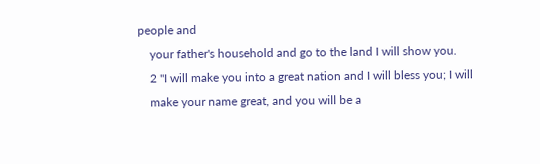people and
    your father's household and go to the land I will show you.
    2 "I will make you into a great nation and I will bless you; I will
    make your name great, and you will be a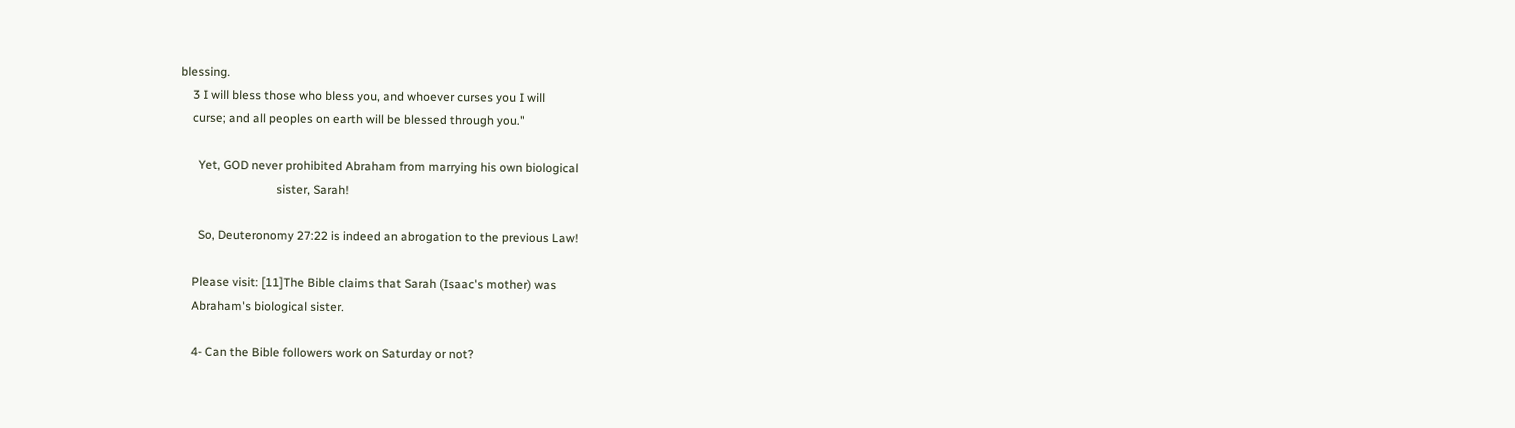blessing.
    3 I will bless those who bless you, and whoever curses you I will
    curse; and all peoples on earth will be blessed through you."

      Yet, GOD never prohibited Abraham from marrying his own biological
                                sister, Sarah!

      So, Deuteronomy 27:22 is indeed an abrogation to the previous Law!

    Please visit: [11]The Bible claims that Sarah (Isaac's mother) was
    Abraham's biological sister.

    4- Can the Bible followers work on Saturday or not?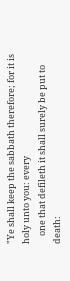"Ye shall keep the sabbath therefore; for it is holy unto you: every
    one that defileth it shall surely be put to death: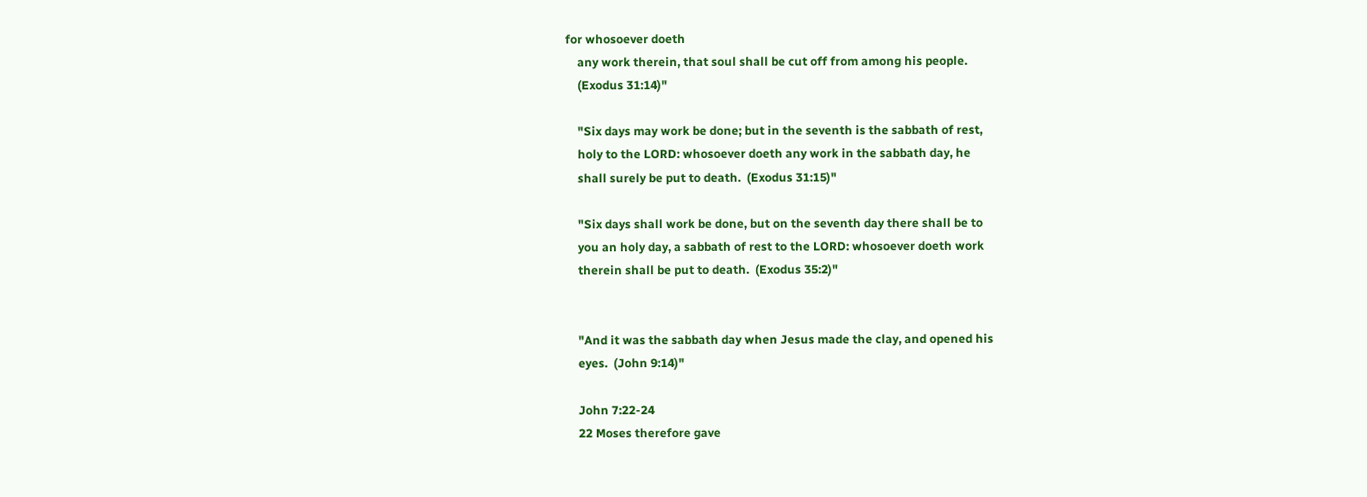for whosoever doeth
    any work therein, that soul shall be cut off from among his people.
    (Exodus 31:14)"

    "Six days may work be done; but in the seventh is the sabbath of rest,
    holy to the LORD: whosoever doeth any work in the sabbath day, he
    shall surely be put to death.  (Exodus 31:15)"

    "Six days shall work be done, but on the seventh day there shall be to
    you an holy day, a sabbath of rest to the LORD: whosoever doeth work
    therein shall be put to death.  (Exodus 35:2)"


    "And it was the sabbath day when Jesus made the clay, and opened his
    eyes.  (John 9:14)"

    John 7:22-24
    22 Moses therefore gave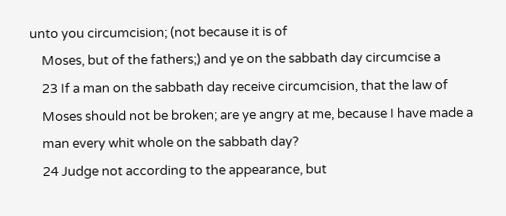unto you circumcision; (not because it is of
    Moses, but of the fathers;) and ye on the sabbath day circumcise a
    23 If a man on the sabbath day receive circumcision, that the law of
    Moses should not be broken; are ye angry at me, because I have made a
    man every whit whole on the sabbath day?
    24 Judge not according to the appearance, but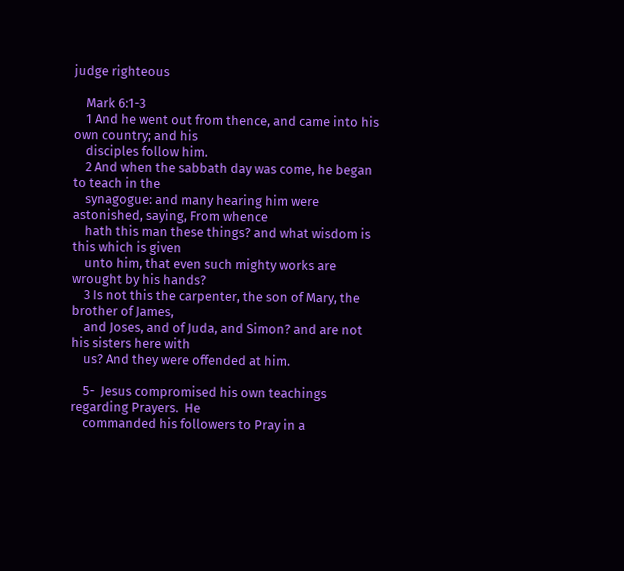judge righteous

    Mark 6:1-3
    1 And he went out from thence, and came into his own country; and his
    disciples follow him.
    2 And when the sabbath day was come, he began to teach in the
    synagogue: and many hearing him were astonished, saying, From whence
    hath this man these things? and what wisdom is this which is given
    unto him, that even such mighty works are wrought by his hands?
    3 Is not this the carpenter, the son of Mary, the brother of James,
    and Joses, and of Juda, and Simon? and are not his sisters here with
    us? And they were offended at him.

    5-  Jesus compromised his own teachings regarding Prayers.  He
    commanded his followers to Pray in a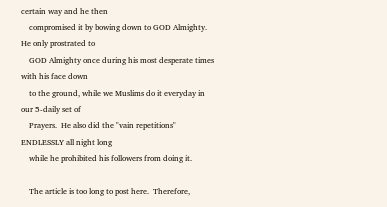certain way and he then
    compromised it by bowing down to GOD Almighty.  He only prostrated to
    GOD Almighty once during his most desperate times with his face down
    to the ground, while we Muslims do it everyday in our 5-daily set of
    Prayers.  He also did the "vain repetitions" ENDLESSLY all night long
    while he prohibited his followers from doing it.

    The article is too long to post here.  Therefore,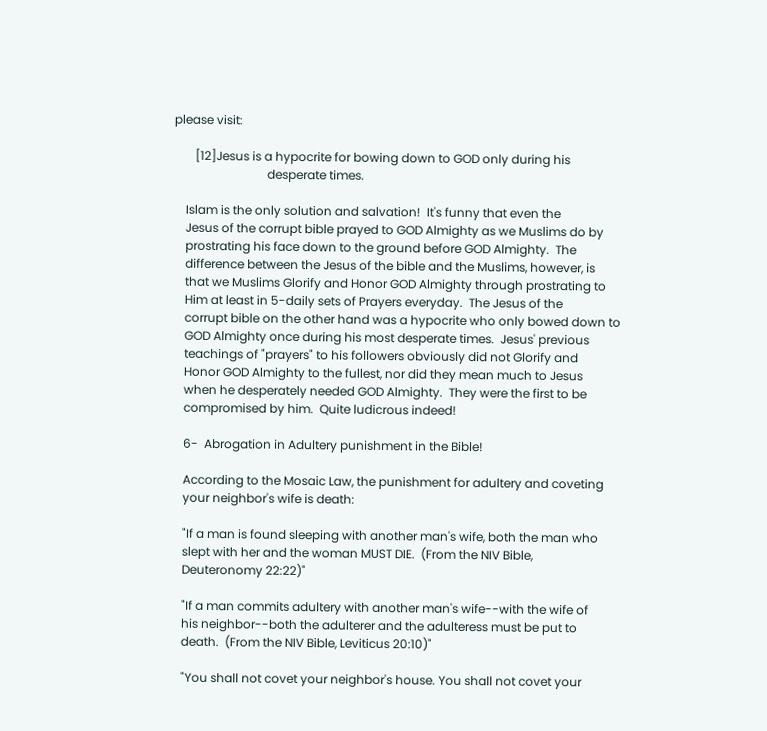please visit:

       [12]Jesus is a hypocrite for bowing down to GOD only during his
                               desperate times.

    Islam is the only solution and salvation!  It's funny that even the
    Jesus of the corrupt bible prayed to GOD Almighty as we Muslims do by
    prostrating his face down to the ground before GOD Almighty.  The
    difference between the Jesus of the bible and the Muslims, however, is
    that we Muslims Glorify and Honor GOD Almighty through prostrating to
    Him at least in 5-daily sets of Prayers everyday.  The Jesus of the
    corrupt bible on the other hand was a hypocrite who only bowed down to
    GOD Almighty once during his most desperate times.  Jesus' previous
    teachings of "prayers" to his followers obviously did not Glorify and
    Honor GOD Almighty to the fullest, nor did they mean much to Jesus
    when he desperately needed GOD Almighty.  They were the first to be
    compromised by him.  Quite ludicrous indeed!

    6-  Abrogation in Adultery punishment in the Bible!

    According to the Mosaic Law, the punishment for adultery and coveting
    your neighbor's wife is death:

    "If a man is found sleeping with another man's wife, both the man who
    slept with her and the woman MUST DIE.  (From the NIV Bible,
    Deuteronomy 22:22)"

    "If a man commits adultery with another man's wife--with the wife of
    his neighbor--both the adulterer and the adulteress must be put to
    death.  (From the NIV Bible, Leviticus 20:10)"

    "You shall not covet your neighbor's house. You shall not covet your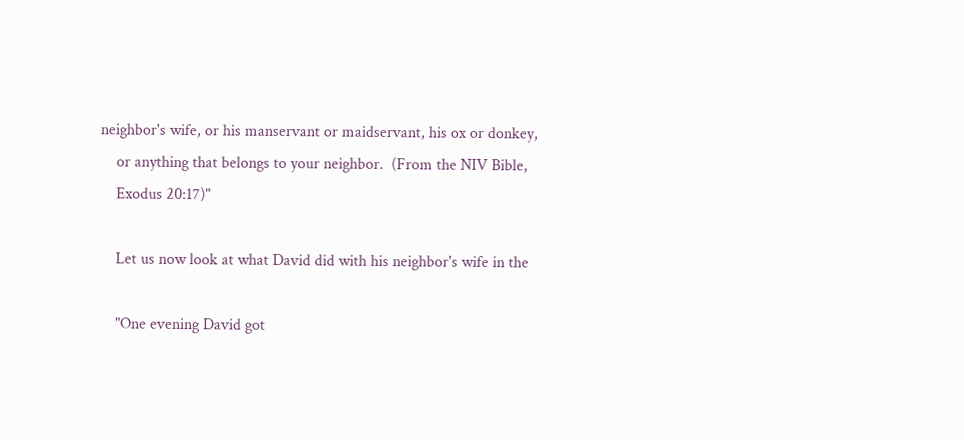neighbor's wife, or his manservant or maidservant, his ox or donkey,
    or anything that belongs to your neighbor.  (From the NIV Bible,
    Exodus 20:17)"

    Let us now look at what David did with his neighbor's wife in the

    "One evening David got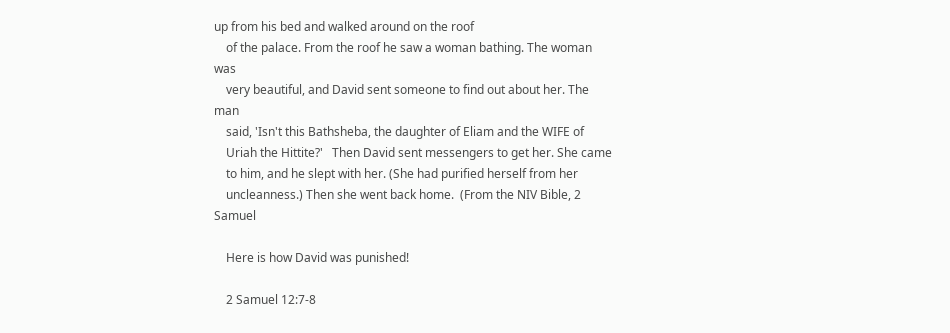up from his bed and walked around on the roof
    of the palace. From the roof he saw a woman bathing. The woman was
    very beautiful, and David sent someone to find out about her. The man
    said, 'Isn't this Bathsheba, the daughter of Eliam and the WIFE of
    Uriah the Hittite?'   Then David sent messengers to get her. She came
    to him, and he slept with her. (She had purified herself from her
    uncleanness.) Then she went back home.  (From the NIV Bible, 2 Samuel

    Here is how David was punished!

    2 Samuel 12:7-8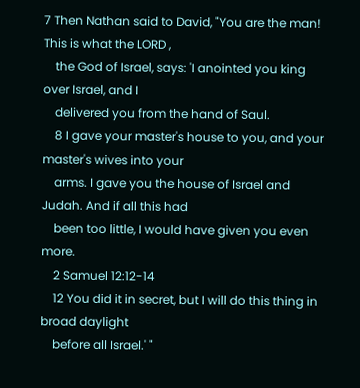7 Then Nathan said to David, "You are the man! This is what the LORD ,
    the God of Israel, says: 'I anointed you king over Israel, and I
    delivered you from the hand of Saul.
    8 I gave your master's house to you, and your master's wives into your
    arms. I gave you the house of Israel and Judah. And if all this had
    been too little, I would have given you even more.
    2 Samuel 12:12-14
    12 You did it in secret, but I will do this thing in broad daylight
    before all Israel.' "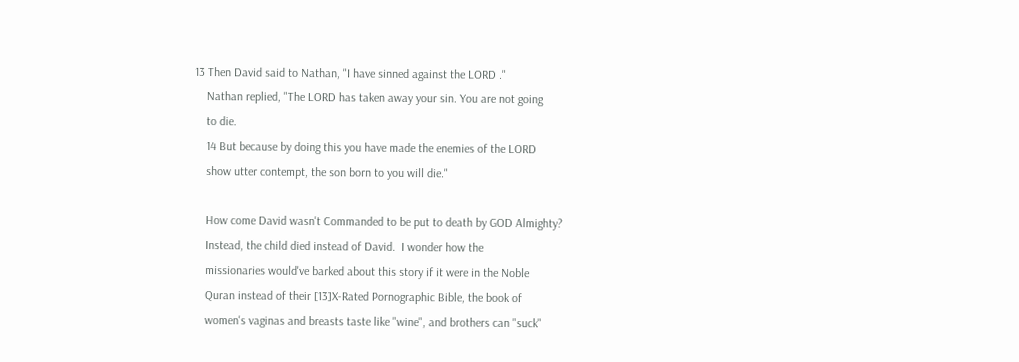13 Then David said to Nathan, "I have sinned against the LORD ."
    Nathan replied, "The LORD has taken away your sin. You are not going
    to die.
    14 But because by doing this you have made the enemies of the LORD
    show utter contempt, the son born to you will die."

    How come David wasn't Commanded to be put to death by GOD Almighty?
    Instead, the child died instead of David.  I wonder how the
    missionaries would've barked about this story if it were in the Noble
    Quran instead of their [13]X-Rated Pornographic Bible, the book of
    women's vaginas and breasts taste like "wine", and brothers can "suck"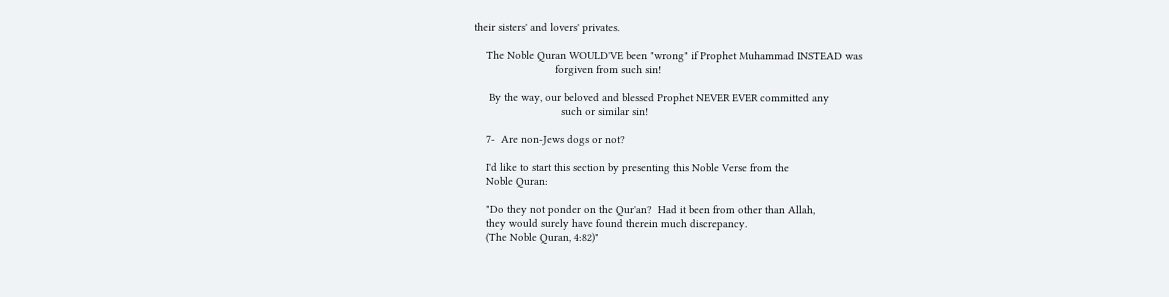their sisters' and lovers' privates.

    The Noble Quran WOULD'VE been "wrong" if Prophet Muhammad INSTEAD was
                           forgiven from such sin!

     By the way, our beloved and blessed Prophet NEVER EVER committed any
                             such or similar sin!

    7-  Are non-Jews dogs or not?

    I'd like to start this section by presenting this Noble Verse from the
    Noble Quran:

    "Do they not ponder on the Qur'an?  Had it been from other than Allah,
    they would surely have found therein much discrepancy.
    (The Noble Quran, 4:82)"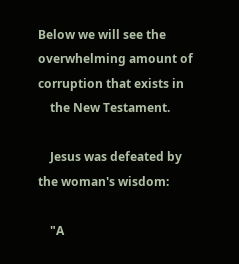Below we will see the overwhelming amount of corruption that exists in
    the New Testament.

    Jesus was defeated by the woman's wisdom:

    "A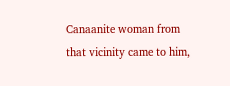Canaanite woman from that vicinity came to him,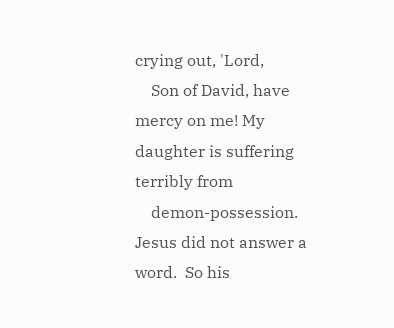crying out, 'Lord,
    Son of David, have mercy on me! My daughter is suffering terribly from
    demon-possession.  Jesus did not answer a word.  So his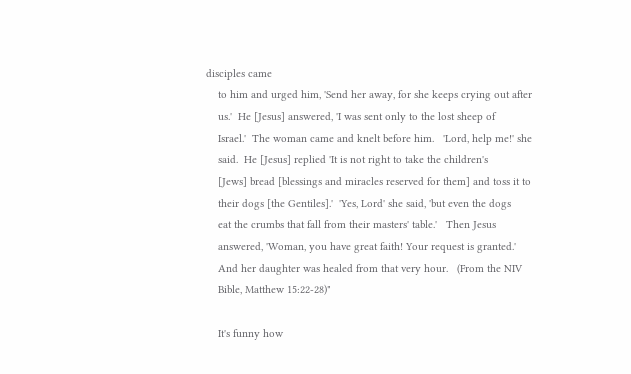disciples came
    to him and urged him, 'Send her away, for she keeps crying out after
    us.'  He [Jesus] answered, 'I was sent only to the lost sheep of
    Israel.'  The woman came and knelt before him.   'Lord, help me!' she
    said.  He [Jesus] replied 'It is not right to take the children's
    [Jews] bread [blessings and miracles reserved for them] and toss it to
    their dogs [the Gentiles].'  'Yes, Lord' she said, 'but even the dogs
    eat the crumbs that fall from their masters' table.'   Then Jesus
    answered, 'Woman, you have great faith! Your request is granted.'
    And her daughter was healed from that very hour.   (From the NIV
    Bible, Matthew 15:22-28)"

    It's funny how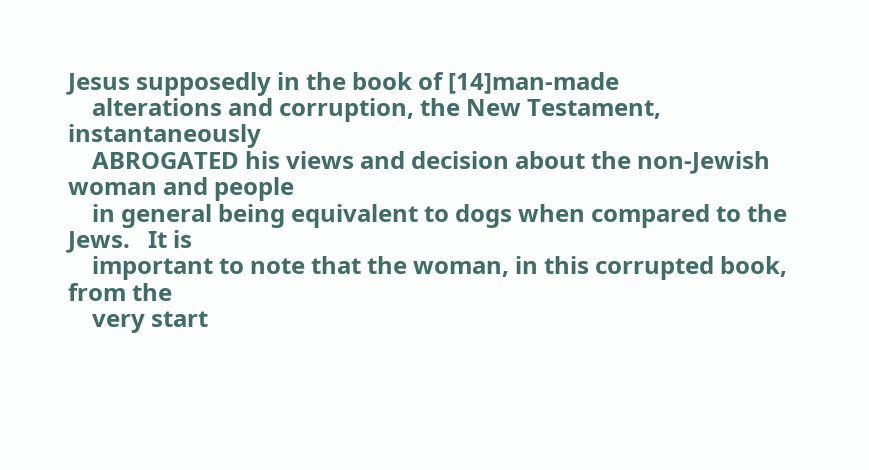Jesus supposedly in the book of [14]man-made
    alterations and corruption, the New Testament, instantaneously
    ABROGATED his views and decision about the non-Jewish woman and people
    in general being equivalent to dogs when compared to the Jews.   It is
    important to note that the woman, in this corrupted book, from the
    very start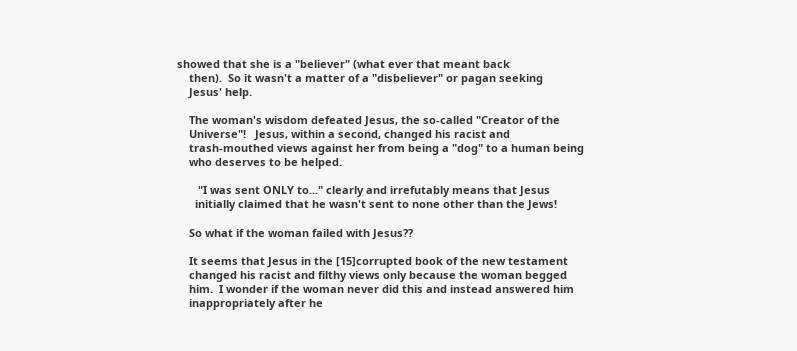showed that she is a "believer" (what ever that meant back
    then).  So it wasn't a matter of a "disbeliever" or pagan seeking
    Jesus' help.

    The woman's wisdom defeated Jesus, the so-called "Creator of the
    Universe"!   Jesus, within a second, changed his racist and
    trash-mouthed views against her from being a "dog" to a human being
    who deserves to be helped.

       "I was sent ONLY to..." clearly and irrefutably means that Jesus
      initially claimed that he wasn't sent to none other than the Jews!

    So what if the woman failed with Jesus??

    It seems that Jesus in the [15]corrupted book of the new testament
    changed his racist and filthy views only because the woman begged
    him.  I wonder if the woman never did this and instead answered him
    inappropriately after he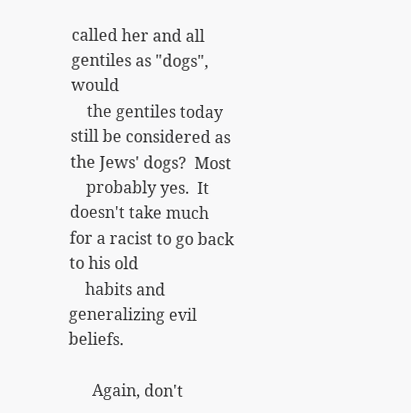called her and all gentiles as "dogs", would
    the gentiles today still be considered as the Jews' dogs?  Most
    probably yes.  It doesn't take much for a racist to go back to his old
    habits and generalizing evil beliefs.

      Again, don't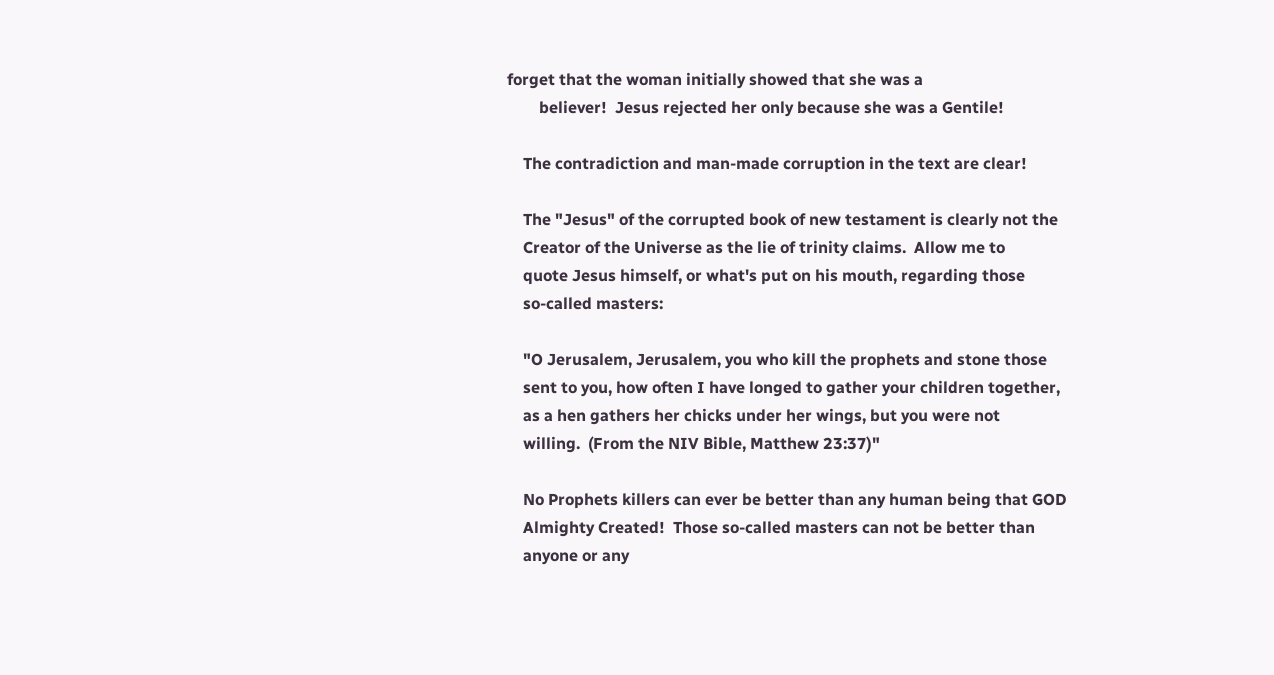forget that the woman initially showed that she was a
        believer!  Jesus rejected her only because she was a Gentile!

    The contradiction and man-made corruption in the text are clear!

    The "Jesus" of the corrupted book of new testament is clearly not the
    Creator of the Universe as the lie of trinity claims.  Allow me to
    quote Jesus himself, or what's put on his mouth, regarding those
    so-called masters:

    "O Jerusalem, Jerusalem, you who kill the prophets and stone those
    sent to you, how often I have longed to gather your children together,
    as a hen gathers her chicks under her wings, but you were not
    willing.  (From the NIV Bible, Matthew 23:37)"

    No Prophets killers can ever be better than any human being that GOD
    Almighty Created!  Those so-called masters can not be better than
    anyone or any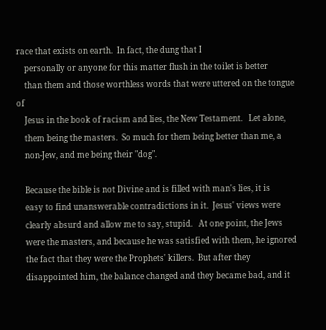race that exists on earth.  In fact, the dung that I
    personally or anyone for this matter flush in the toilet is better
    than them and those worthless words that were uttered on the tongue of
    Jesus in the book of racism and lies, the New Testament.   Let alone,
    them being the masters.  So much for them being better than me, a
    non-Jew, and me being their "dog".

    Because the bible is not Divine and is filled with man's lies, it is
    easy to find unanswerable contradictions in it.  Jesus' views were
    clearly absurd and allow me to say, stupid.   At one point, the Jews
    were the masters, and because he was satisfied with them, he ignored
    the fact that they were the Prophets' killers.  But after they
    disappointed him, the balance changed and they became bad, and it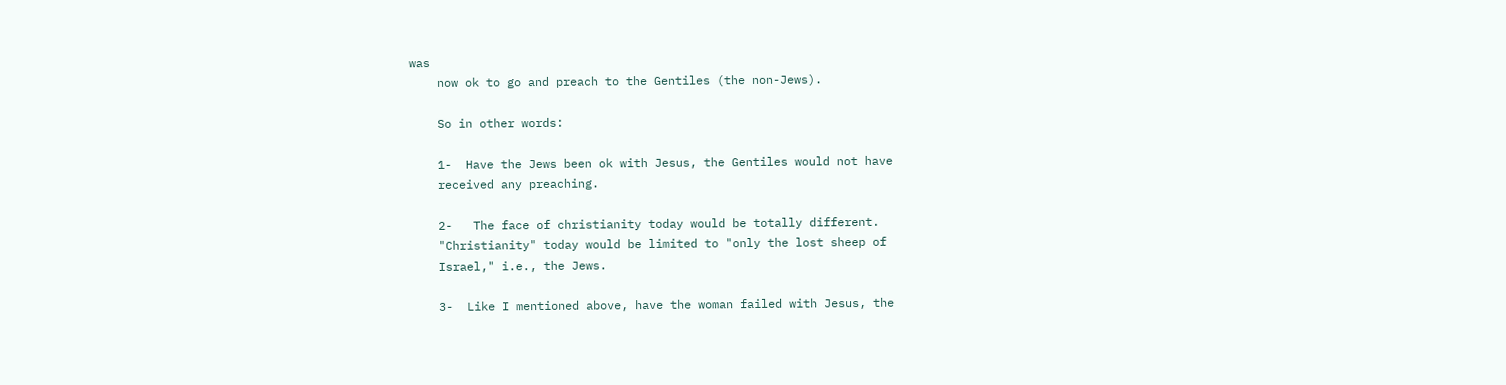was
    now ok to go and preach to the Gentiles (the non-Jews).

    So in other words:

    1-  Have the Jews been ok with Jesus, the Gentiles would not have
    received any preaching.

    2-   The face of christianity today would be totally different.
    "Christianity" today would be limited to "only the lost sheep of
    Israel," i.e., the Jews.

    3-  Like I mentioned above, have the woman failed with Jesus, the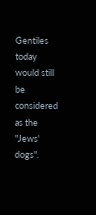Gentiles today would still be considered as the "Jews' dogs".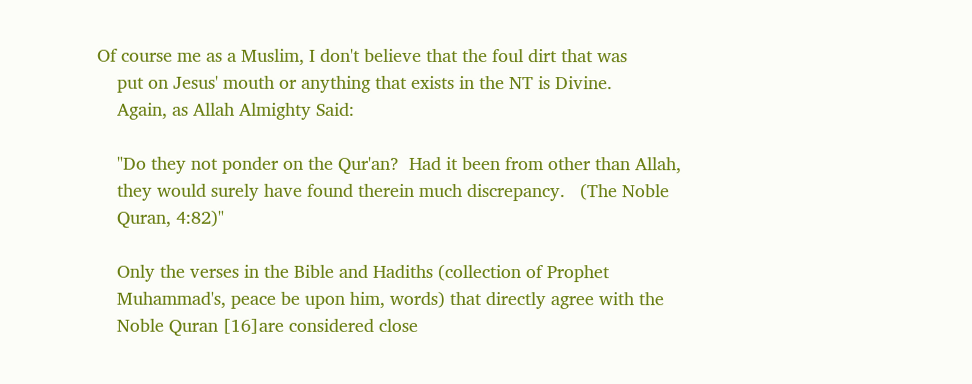Of course me as a Muslim, I don't believe that the foul dirt that was
    put on Jesus' mouth or anything that exists in the NT is Divine.
    Again, as Allah Almighty Said:

    "Do they not ponder on the Qur'an?  Had it been from other than Allah,
    they would surely have found therein much discrepancy.   (The Noble
    Quran, 4:82)"

    Only the verses in the Bible and Hadiths (collection of Prophet
    Muhammad's, peace be upon him, words) that directly agree with the
    Noble Quran [16]are considered close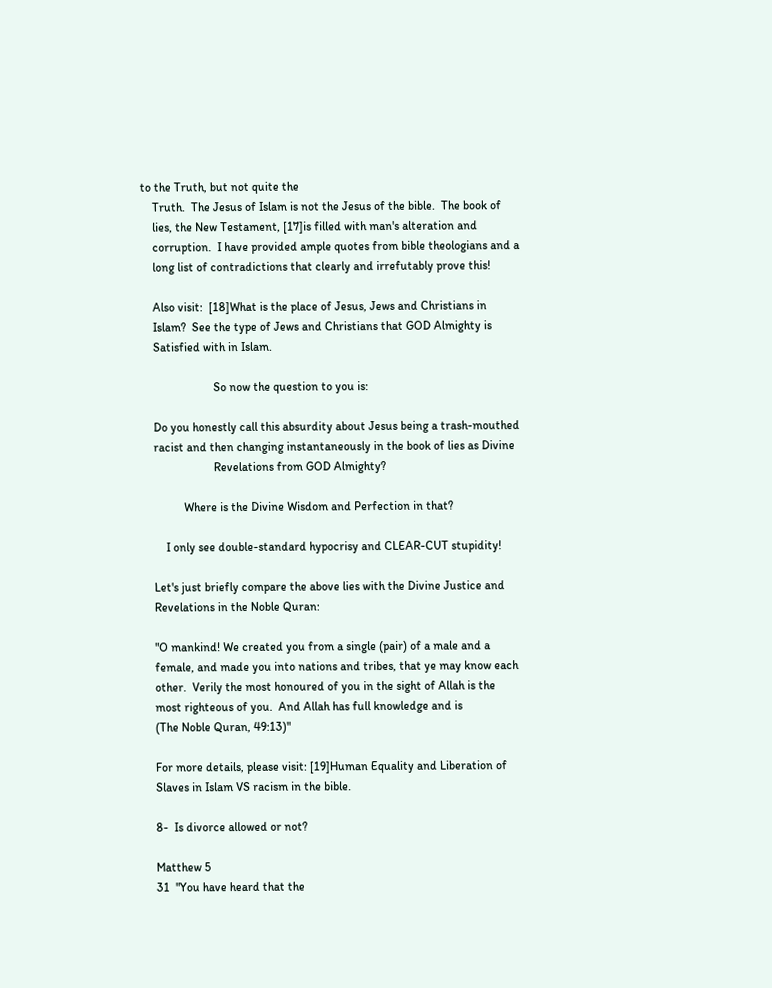to the Truth, but not quite the
    Truth.  The Jesus of Islam is not the Jesus of the bible.  The book of
    lies, the New Testament, [17]is filled with man's alteration and
    corruption.  I have provided ample quotes from bible theologians and a
    long list of contradictions that clearly and irrefutably prove this!

    Also visit:  [18]What is the place of Jesus, Jews and Christians in
    Islam?  See the type of Jews and Christians that GOD Almighty is
    Satisfied with in Islam.

                        So now the question to you is:

    Do you honestly call this absurdity about Jesus being a trash-mouthed
    racist and then changing instantaneously in the book of lies as Divine
                        Revelations from GOD Almighty?

              Where is the Divine Wisdom and Perfection in that?

        I only see double-standard hypocrisy and CLEAR-CUT stupidity!

    Let's just briefly compare the above lies with the Divine Justice and
    Revelations in the Noble Quran:

    "O mankind! We created you from a single (pair) of a male and a
    female, and made you into nations and tribes, that ye may know each
    other.  Verily the most honoured of you in the sight of Allah is the
    most righteous of you.  And Allah has full knowledge and is
    (The Noble Quran, 49:13)"

    For more details, please visit: [19]Human Equality and Liberation of
    Slaves in Islam VS racism in the bible.

    8-  Is divorce allowed or not?

    Matthew 5
    31  "You have heard that the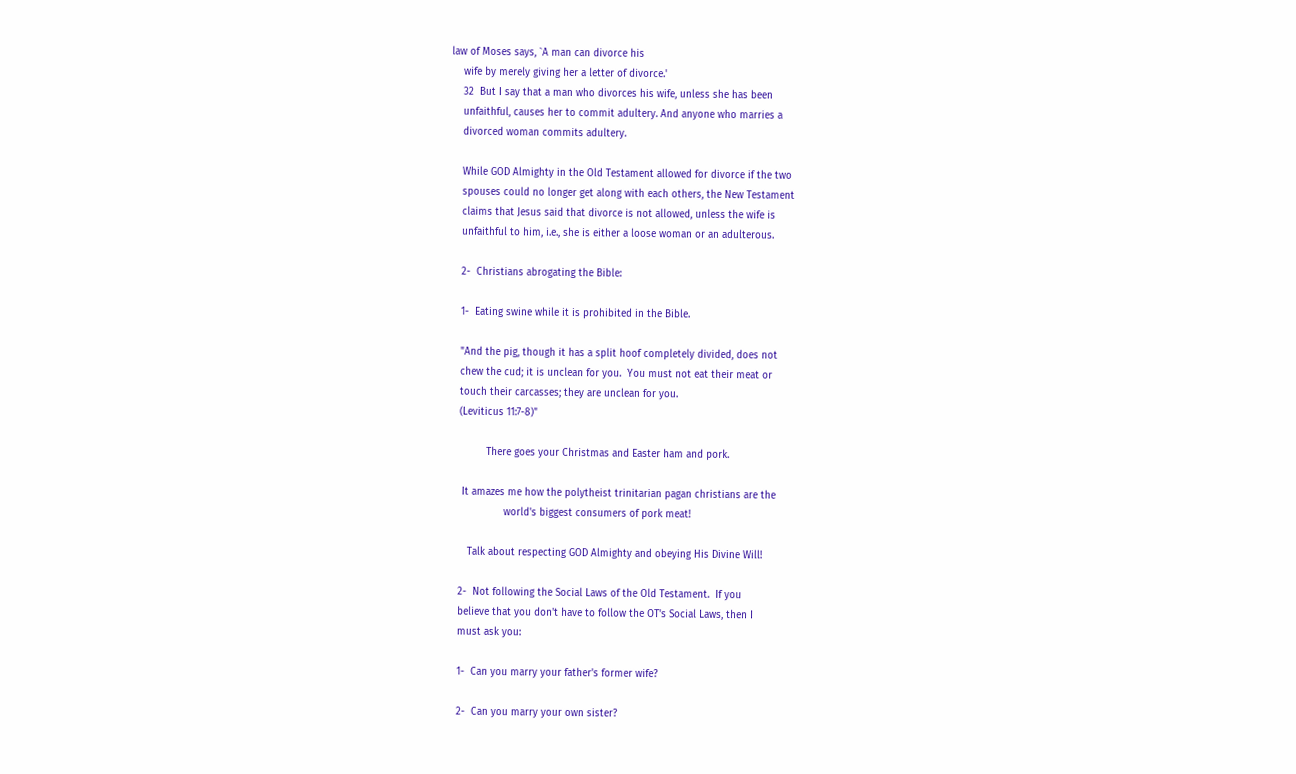law of Moses says, `A man can divorce his
    wife by merely giving her a letter of divorce.'
    32  But I say that a man who divorces his wife, unless she has been
    unfaithful, causes her to commit adultery. And anyone who marries a
    divorced woman commits adultery.

    While GOD Almighty in the Old Testament allowed for divorce if the two
    spouses could no longer get along with each others, the New Testament
    claims that Jesus said that divorce is not allowed, unless the wife is
    unfaithful to him, i.e., she is either a loose woman or an adulterous.

    2-  Christians abrogating the Bible:

    1-  Eating swine while it is prohibited in the Bible.

    "And the pig, though it has a split hoof completely divided, does not
    chew the cud; it is unclean for you.  You must not eat their meat or
    touch their carcasses; they are unclean for you.
    (Leviticus 11:7-8)"

             There goes your Christmas and Easter ham and pork.

     It amazes me how the polytheist trinitarian pagan christians are the
                   world's biggest consumers of pork meat!

       Talk about respecting GOD Almighty and obeying His Divine Will!

    2-  Not following the Social Laws of the Old Testament.  If you
    believe that you don't have to follow the OT's Social Laws, then I
    must ask you:

    1-  Can you marry your father's former wife?

    2-  Can you marry your own sister?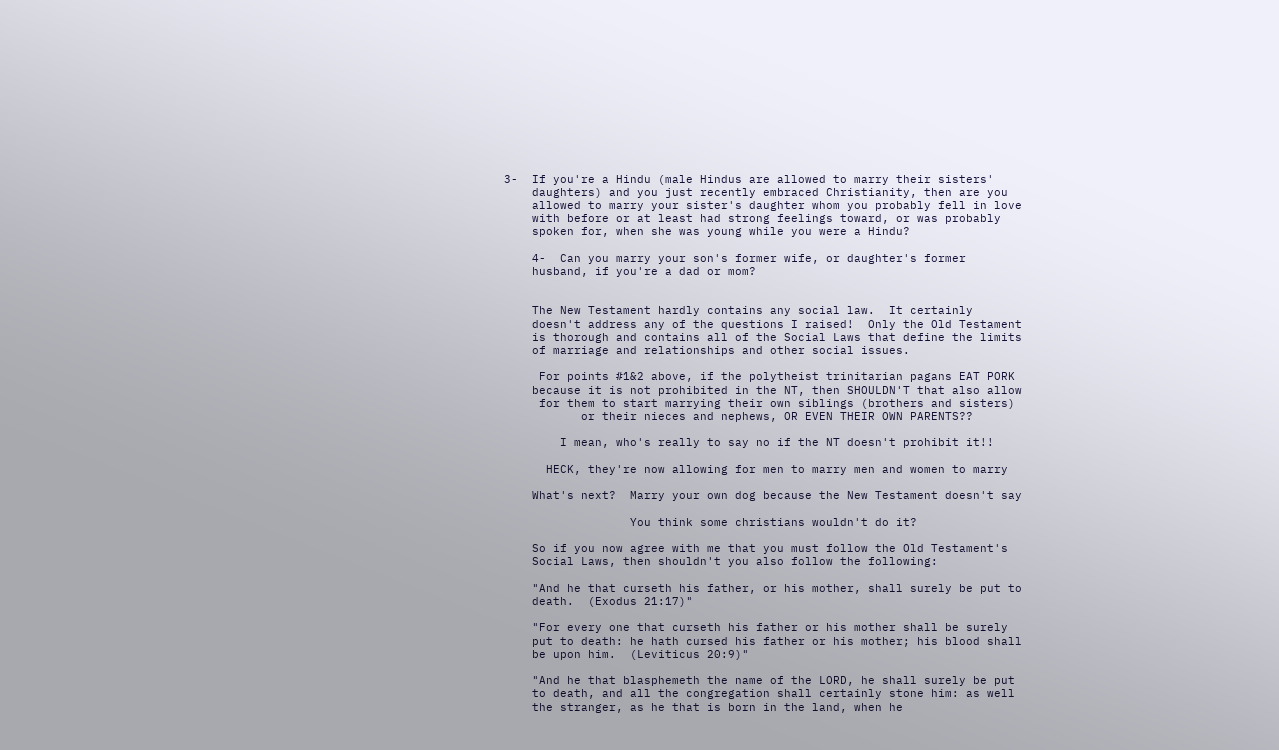3-  If you're a Hindu (male Hindus are allowed to marry their sisters'
    daughters) and you just recently embraced Christianity, then are you
    allowed to marry your sister's daughter whom you probably fell in love
    with before or at least had strong feelings toward, or was probably
    spoken for, when she was young while you were a Hindu?

    4-  Can you marry your son's former wife, or daughter's former
    husband, if you're a dad or mom?


    The New Testament hardly contains any social law.  It certainly
    doesn't address any of the questions I raised!  Only the Old Testament
    is thorough and contains all of the Social Laws that define the limits
    of marriage and relationships and other social issues.

     For points #1&2 above, if the polytheist trinitarian pagans EAT PORK
    because it is not prohibited in the NT, then SHOULDN'T that also allow
     for them to start marrying their own siblings (brothers and sisters)
           or their nieces and nephews, OR EVEN THEIR OWN PARENTS??

        I mean, who's really to say no if the NT doesn't prohibit it!!

      HECK, they're now allowing for men to marry men and women to marry

    What's next?  Marry your own dog because the New Testament doesn't say

                  You think some christians wouldn't do it?

    So if you now agree with me that you must follow the Old Testament's
    Social Laws, then shouldn't you also follow the following:

    "And he that curseth his father, or his mother, shall surely be put to
    death.  (Exodus 21:17)"

    "For every one that curseth his father or his mother shall be surely
    put to death: he hath cursed his father or his mother; his blood shall
    be upon him.  (Leviticus 20:9)"

    "And he that blasphemeth the name of the LORD, he shall surely be put
    to death, and all the congregation shall certainly stone him: as well
    the stranger, as he that is born in the land, when he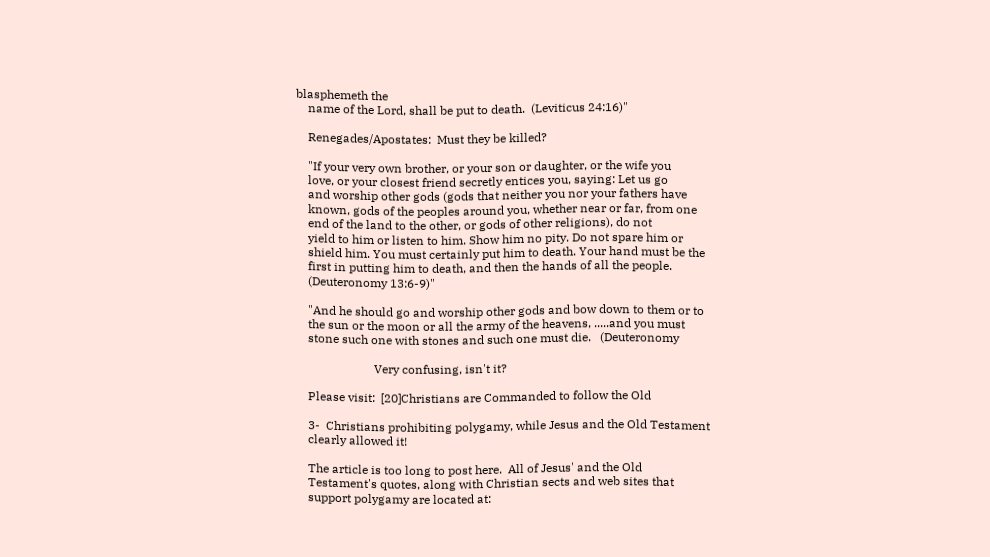blasphemeth the
    name of the Lord, shall be put to death.  (Leviticus 24:16)"

    Renegades/Apostates:  Must they be killed?

    "If your very own brother, or your son or daughter, or the wife you
    love, or your closest friend secretly entices you, saying: Let us go
    and worship other gods (gods that neither you nor your fathers have
    known, gods of the peoples around you, whether near or far, from one
    end of the land to the other, or gods of other religions), do not
    yield to him or listen to him. Show him no pity. Do not spare him or
    shield him. You must certainly put him to death. Your hand must be the
    first in putting him to death, and then the hands of all the people.
    (Deuteronomy 13:6-9)"

    "And he should go and worship other gods and bow down to them or to
    the sun or the moon or all the army of the heavens, .....and you must
    stone such one with stones and such one must die.   (Deuteronomy

                          Very confusing, isn't it?

    Please visit:  [20]Christians are Commanded to follow the Old

    3-  Christians prohibiting polygamy, while Jesus and the Old Testament
    clearly allowed it!

    The article is too long to post here.  All of Jesus' and the Old
    Testament's quotes, along with Christian sects and web sites that
    support polygamy are located at: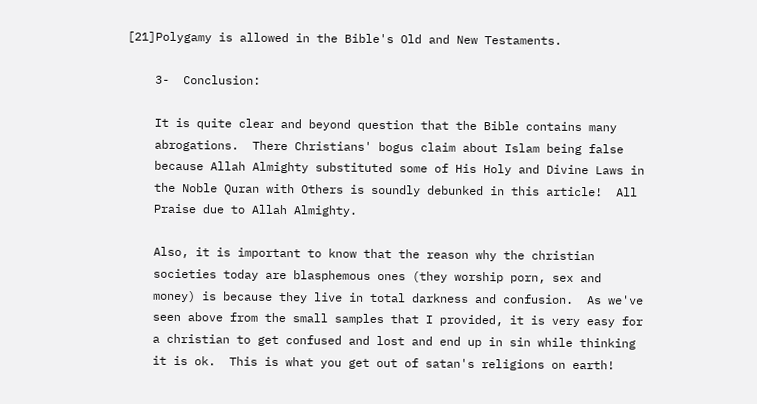[21]Polygamy is allowed in the Bible's Old and New Testaments.

    3-  Conclusion:

    It is quite clear and beyond question that the Bible contains many
    abrogations.  There Christians' bogus claim about Islam being false
    because Allah Almighty substituted some of His Holy and Divine Laws in
    the Noble Quran with Others is soundly debunked in this article!  All
    Praise due to Allah Almighty.

    Also, it is important to know that the reason why the christian
    societies today are blasphemous ones (they worship porn, sex and
    money) is because they live in total darkness and confusion.  As we've
    seen above from the small samples that I provided, it is very easy for
    a christian to get confused and lost and end up in sin while thinking
    it is ok.  This is what you get out of satan's religions on earth!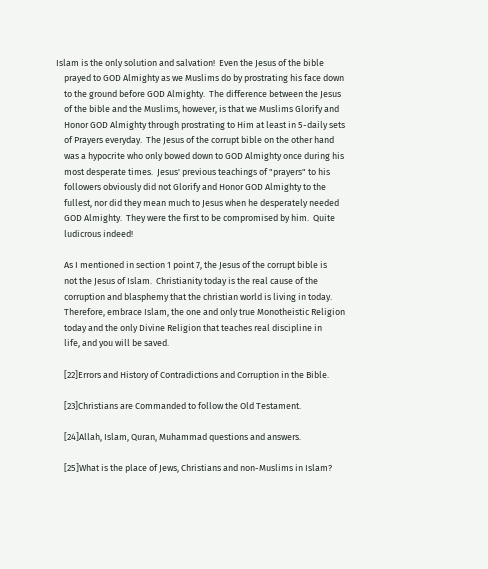Islam is the only solution and salvation!  Even the Jesus of the bible
    prayed to GOD Almighty as we Muslims do by prostrating his face down
    to the ground before GOD Almighty.  The difference between the Jesus
    of the bible and the Muslims, however, is that we Muslims Glorify and
    Honor GOD Almighty through prostrating to Him at least in 5-daily sets
    of Prayers everyday.  The Jesus of the corrupt bible on the other hand
    was a hypocrite who only bowed down to GOD Almighty once during his
    most desperate times.  Jesus' previous teachings of "prayers" to his
    followers obviously did not Glorify and Honor GOD Almighty to the
    fullest, nor did they mean much to Jesus when he desperately needed
    GOD Almighty.  They were the first to be compromised by him.  Quite
    ludicrous indeed!

    As I mentioned in section 1 point 7, the Jesus of the corrupt bible is
    not the Jesus of Islam.  Christianity today is the real cause of the
    corruption and blasphemy that the christian world is living in today.
    Therefore, embrace Islam, the one and only true Monotheistic Religion
    today and the only Divine Religion that teaches real discipline in
    life, and you will be saved.

    [22]Errors and History of Contradictions and Corruption in the Bible.

    [23]Christians are Commanded to follow the Old Testament.

    [24]Allah, Islam, Quran, Muhammad questions and answers.

    [25]What is the place of Jews, Christians and non-Muslims in Islam?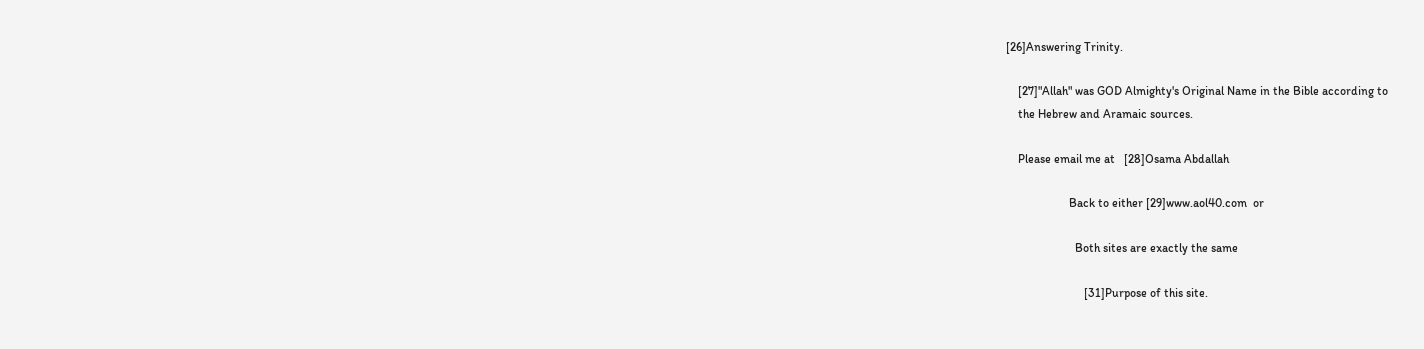[26]Answering Trinity.

    [27]"Allah" was GOD Almighty's Original Name in the Bible according to
    the Hebrew and Aramaic sources.

    Please email me at   [28]Osama Abdallah

                     Back to either [29]www.aol40.com  or

                       Both sites are exactly the same

                          [31]Purpose of this site.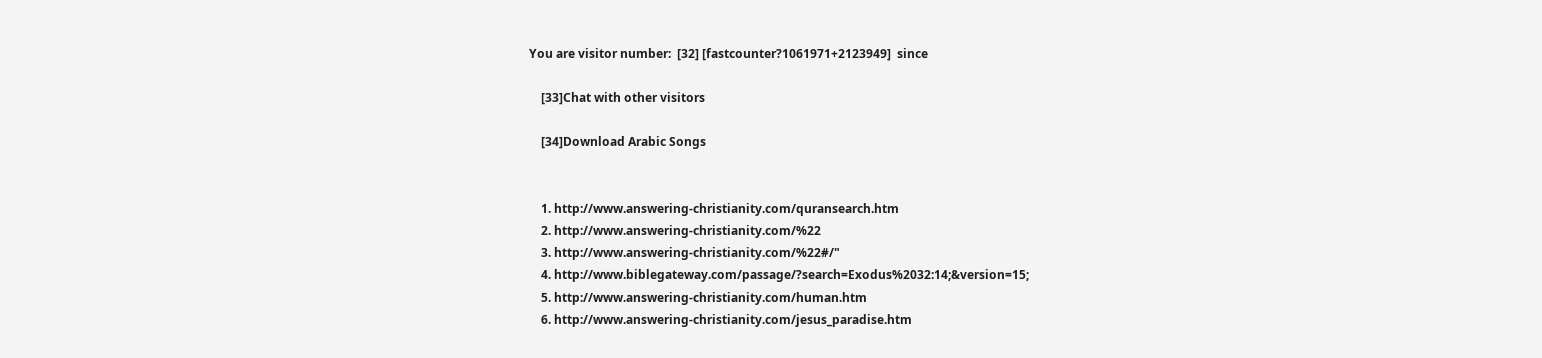You are visitor number:  [32] [fastcounter?1061971+2123949]  since

    [33]Chat with other visitors

    [34]Download Arabic Songs


    1. http://www.answering-christianity.com/quransearch.htm
    2. http://www.answering-christianity.com/%22
    3. http://www.answering-christianity.com/%22#/"
    4. http://www.biblegateway.com/passage/?search=Exodus%2032:14;&version=15;
    5. http://www.answering-christianity.com/human.htm
    6. http://www.answering-christianity.com/jesus_paradise.htm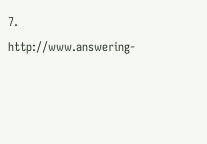7. http://www.answering-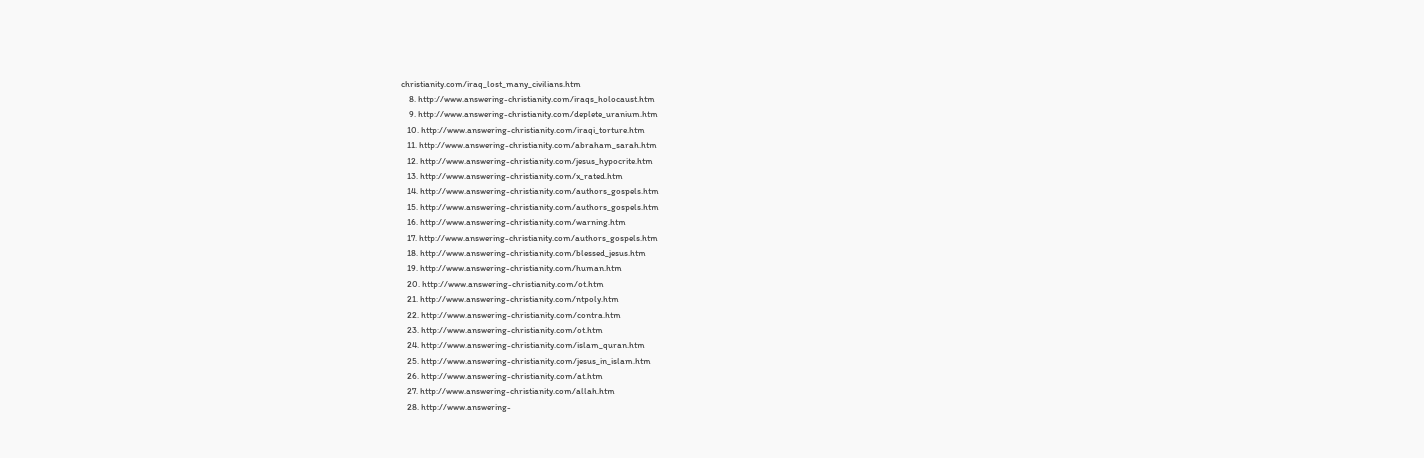christianity.com/iraq_lost_many_civilians.htm
    8. http://www.answering-christianity.com/iraqs_holocaust.htm
    9. http://www.answering-christianity.com/deplete_uranium.htm
   10. http://www.answering-christianity.com/iraqi_torture.htm
   11. http://www.answering-christianity.com/abraham_sarah.htm
   12. http://www.answering-christianity.com/jesus_hypocrite.htm
   13. http://www.answering-christianity.com/x_rated.htm
   14. http://www.answering-christianity.com/authors_gospels.htm
   15. http://www.answering-christianity.com/authors_gospels.htm
   16. http://www.answering-christianity.com/warning.htm
   17. http://www.answering-christianity.com/authors_gospels.htm
   18. http://www.answering-christianity.com/blessed_jesus.htm
   19. http://www.answering-christianity.com/human.htm
   20. http://www.answering-christianity.com/ot.htm
   21. http://www.answering-christianity.com/ntpoly.htm
   22. http://www.answering-christianity.com/contra.htm
   23. http://www.answering-christianity.com/ot.htm
   24. http://www.answering-christianity.com/islam_quran.htm
   25. http://www.answering-christianity.com/jesus_in_islam.htm
   26. http://www.answering-christianity.com/at.htm
   27. http://www.answering-christianity.com/allah.htm
   28. http://www.answering-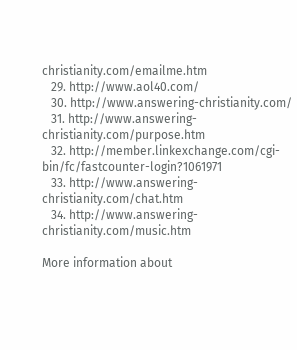christianity.com/emailme.htm
   29. http://www.aol40.com/
   30. http://www.answering-christianity.com/
   31. http://www.answering-christianity.com/purpose.htm
   32. http://member.linkexchange.com/cgi-bin/fc/fastcounter-login?1061971
   33. http://www.answering-christianity.com/chat.htm
   34. http://www.answering-christianity.com/music.htm

More information about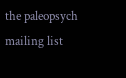the paleopsych mailing list